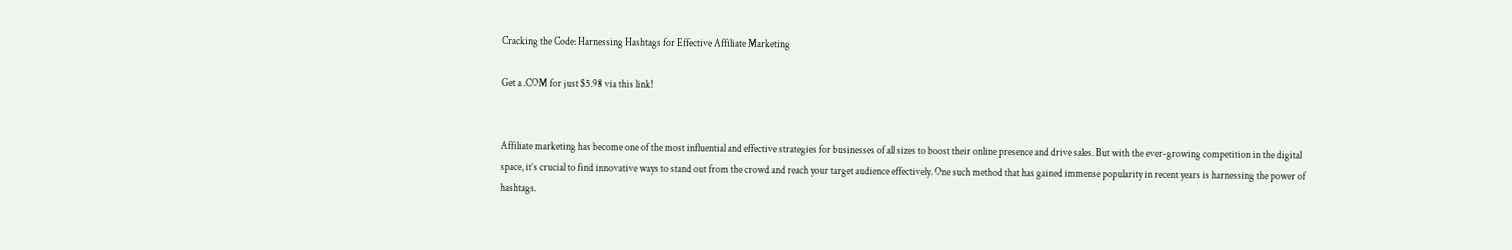Cracking the Code: Harnessing Hashtags for Effective Affiliate Marketing

Get a .COM for just $5.98 via this link!


Affiliate marketing has become one of the most influential and effective strategies for businesses of all sizes to boost their online presence and drive sales. But with the ever-growing competition in the digital space, it’s crucial to find innovative ways to stand out from the crowd and reach your target audience effectively. One such method that has gained immense popularity in recent years is harnessing the power of hashtags.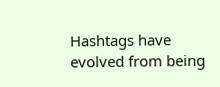Hashtags have evolved from being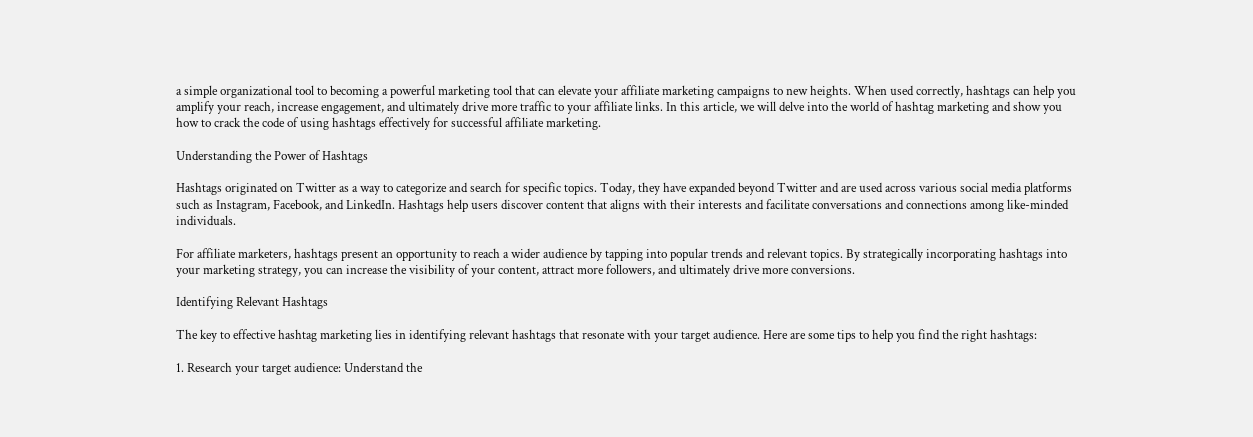a simple organizational tool to becoming a powerful marketing tool that can elevate your affiliate marketing campaigns to new heights. When used correctly, hashtags can help you amplify your reach, increase engagement, and ultimately drive more traffic to your affiliate links. In this article, we will delve into the world of hashtag marketing and show you how to crack the code of using hashtags effectively for successful affiliate marketing.

Understanding the Power of Hashtags

Hashtags originated on Twitter as a way to categorize and search for specific topics. Today, they have expanded beyond Twitter and are used across various social media platforms such as Instagram, Facebook, and LinkedIn. Hashtags help users discover content that aligns with their interests and facilitate conversations and connections among like-minded individuals.

For affiliate marketers, hashtags present an opportunity to reach a wider audience by tapping into popular trends and relevant topics. By strategically incorporating hashtags into your marketing strategy, you can increase the visibility of your content, attract more followers, and ultimately drive more conversions.

Identifying Relevant Hashtags

The key to effective hashtag marketing lies in identifying relevant hashtags that resonate with your target audience. Here are some tips to help you find the right hashtags:

1. Research your target audience: Understand the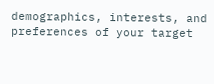demographics, interests, and preferences of your target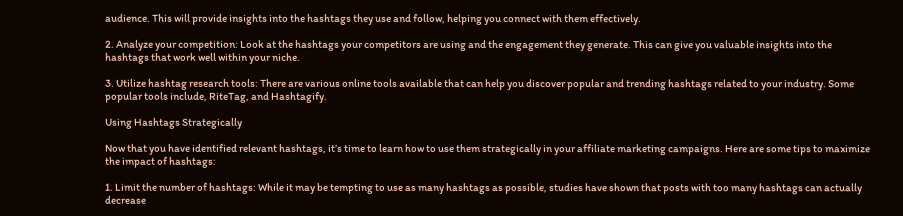audience. This will provide insights into the hashtags they use and follow, helping you connect with them effectively.

2. Analyze your competition: Look at the hashtags your competitors are using and the engagement they generate. This can give you valuable insights into the hashtags that work well within your niche.

3. Utilize hashtag research tools: There are various online tools available that can help you discover popular and trending hashtags related to your industry. Some popular tools include, RiteTag, and Hashtagify.

Using Hashtags Strategically

Now that you have identified relevant hashtags, it’s time to learn how to use them strategically in your affiliate marketing campaigns. Here are some tips to maximize the impact of hashtags:

1. Limit the number of hashtags: While it may be tempting to use as many hashtags as possible, studies have shown that posts with too many hashtags can actually decrease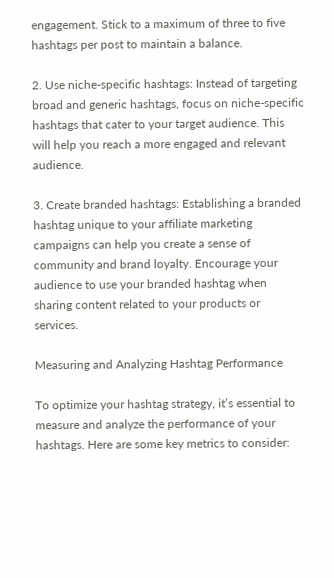engagement. Stick to a maximum of three to five hashtags per post to maintain a balance.

2. Use niche-specific hashtags: Instead of targeting broad and generic hashtags, focus on niche-specific hashtags that cater to your target audience. This will help you reach a more engaged and relevant audience.

3. Create branded hashtags: Establishing a branded hashtag unique to your affiliate marketing campaigns can help you create a sense of community and brand loyalty. Encourage your audience to use your branded hashtag when sharing content related to your products or services.

Measuring and Analyzing Hashtag Performance

To optimize your hashtag strategy, it’s essential to measure and analyze the performance of your hashtags. Here are some key metrics to consider: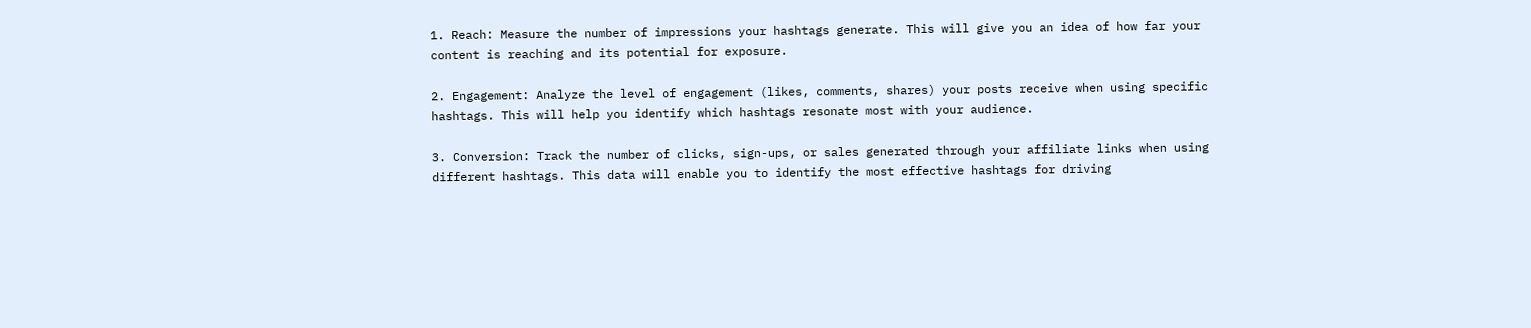1. Reach: Measure the number of impressions your hashtags generate. This will give you an idea of how far your content is reaching and its potential for exposure.

2. Engagement: Analyze the level of engagement (likes, comments, shares) your posts receive when using specific hashtags. This will help you identify which hashtags resonate most with your audience.

3. Conversion: Track the number of clicks, sign-ups, or sales generated through your affiliate links when using different hashtags. This data will enable you to identify the most effective hashtags for driving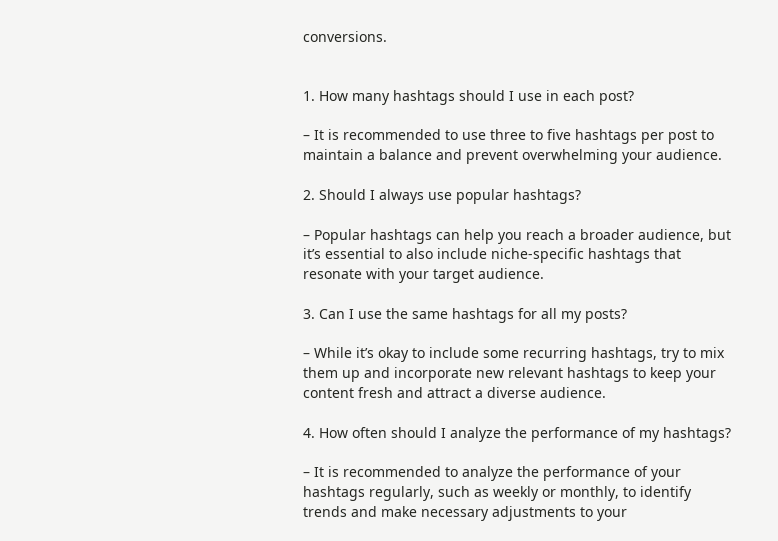conversions.


1. How many hashtags should I use in each post?

– It is recommended to use three to five hashtags per post to maintain a balance and prevent overwhelming your audience.

2. Should I always use popular hashtags?

– Popular hashtags can help you reach a broader audience, but it’s essential to also include niche-specific hashtags that resonate with your target audience.

3. Can I use the same hashtags for all my posts?

– While it’s okay to include some recurring hashtags, try to mix them up and incorporate new relevant hashtags to keep your content fresh and attract a diverse audience.

4. How often should I analyze the performance of my hashtags?

– It is recommended to analyze the performance of your hashtags regularly, such as weekly or monthly, to identify trends and make necessary adjustments to your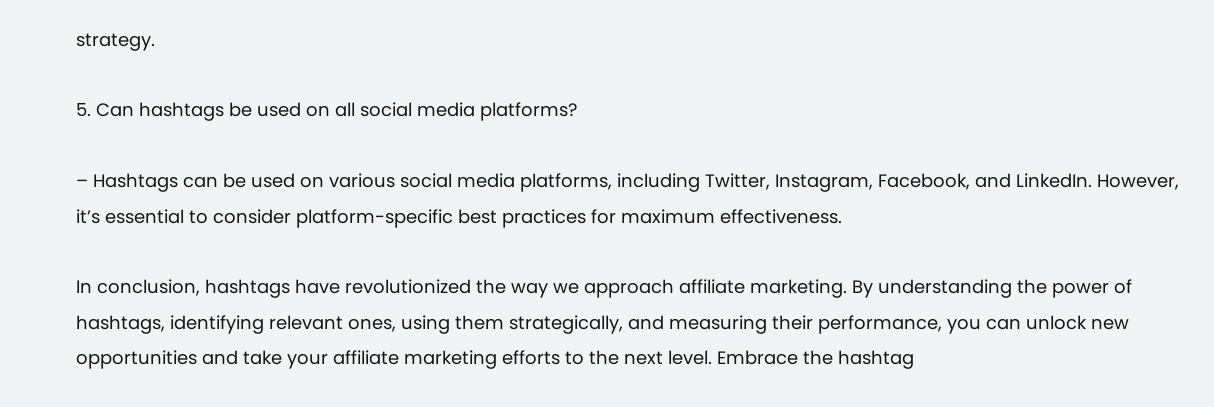strategy.

5. Can hashtags be used on all social media platforms?

– Hashtags can be used on various social media platforms, including Twitter, Instagram, Facebook, and LinkedIn. However, it’s essential to consider platform-specific best practices for maximum effectiveness.

In conclusion, hashtags have revolutionized the way we approach affiliate marketing. By understanding the power of hashtags, identifying relevant ones, using them strategically, and measuring their performance, you can unlock new opportunities and take your affiliate marketing efforts to the next level. Embrace the hashtag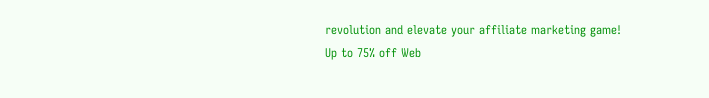revolution and elevate your affiliate marketing game!
Up to 75% off Web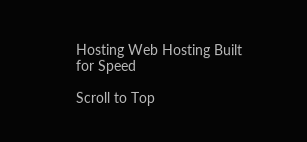Hosting Web Hosting Built for Speed

Scroll to Top